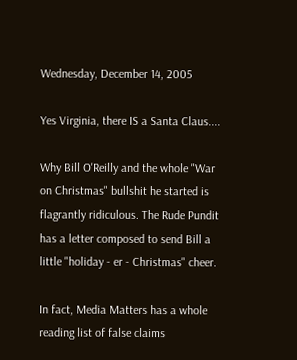Wednesday, December 14, 2005

Yes Virginia, there IS a Santa Claus....

Why Bill O'Reilly and the whole "War on Christmas" bullshit he started is flagrantly ridiculous. The Rude Pundit has a letter composed to send Bill a little "holiday - er - Christmas" cheer.

In fact, Media Matters has a whole reading list of false claims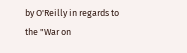by O'Reilly in regards to the "War on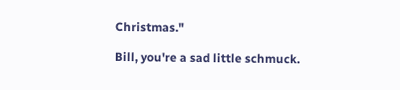Christmas."

Bill, you're a sad little schmuck.